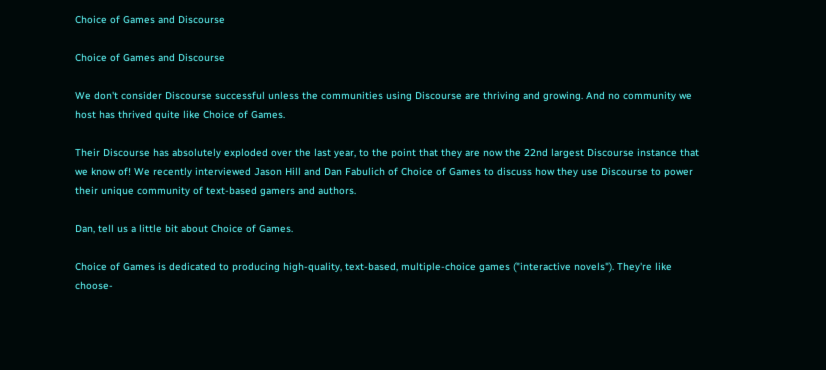Choice of Games and Discourse

Choice of Games and Discourse

We don't consider Discourse successful unless the communities using Discourse are thriving and growing. And no community we host has thrived quite like Choice of Games.

Their Discourse has absolutely exploded over the last year, to the point that they are now the 22nd largest Discourse instance that we know of! We recently interviewed Jason Hill and Dan Fabulich of Choice of Games to discuss how they use Discourse to power their unique community of text-based gamers and authors.

Dan, tell us a little bit about Choice of Games.

Choice of Games is dedicated to producing high-quality, text-based, multiple-choice games ("interactive novels"). They're like choose-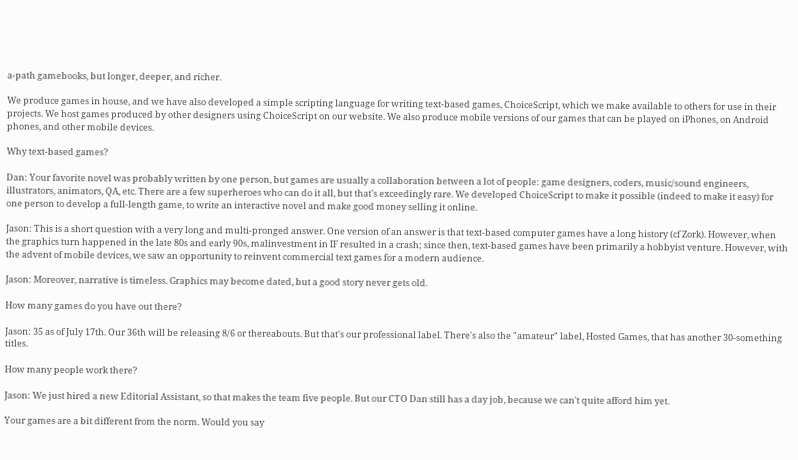a-path gamebooks, but longer, deeper, and richer.

We produce games in house, and we have also developed a simple scripting language for writing text-based games, ChoiceScript, which we make available to others for use in their projects. We host games produced by other designers using ChoiceScript on our website. We also produce mobile versions of our games that can be played on iPhones, on Android phones, and other mobile devices.

Why text-based games?

Dan: Your favorite novel was probably written by one person, but games are usually a collaboration between a lot of people: game designers, coders, music/sound engineers, illustrators, animators, QA, etc. There are a few superheroes who can do it all, but that's exceedingly rare. We developed ChoiceScript to make it possible (indeed to make it easy) for one person to develop a full-length game, to write an interactive novel and make good money selling it online.

Jason: This is a short question with a very long and multi-pronged answer. One version of an answer is that text-based computer games have a long history (cf Zork). However, when the graphics turn happened in the late 80s and early 90s, malinvestment in IF resulted in a crash; since then, text-based games have been primarily a hobbyist venture. However, with the advent of mobile devices, we saw an opportunity to reinvent commercial text games for a modern audience.

Jason: Moreover, narrative is timeless. Graphics may become dated, but a good story never gets old.

How many games do you have out there?

Jason: 35 as of July 17th. Our 36th will be releasing 8/6 or thereabouts. But that's our professional label. There's also the "amateur" label, Hosted Games, that has another 30-something titles.

How many people work there?

Jason: We just hired a new Editorial Assistant, so that makes the team five people. But our CTO Dan still has a day job, because we can't quite afford him yet.

Your games are a bit different from the norm. Would you say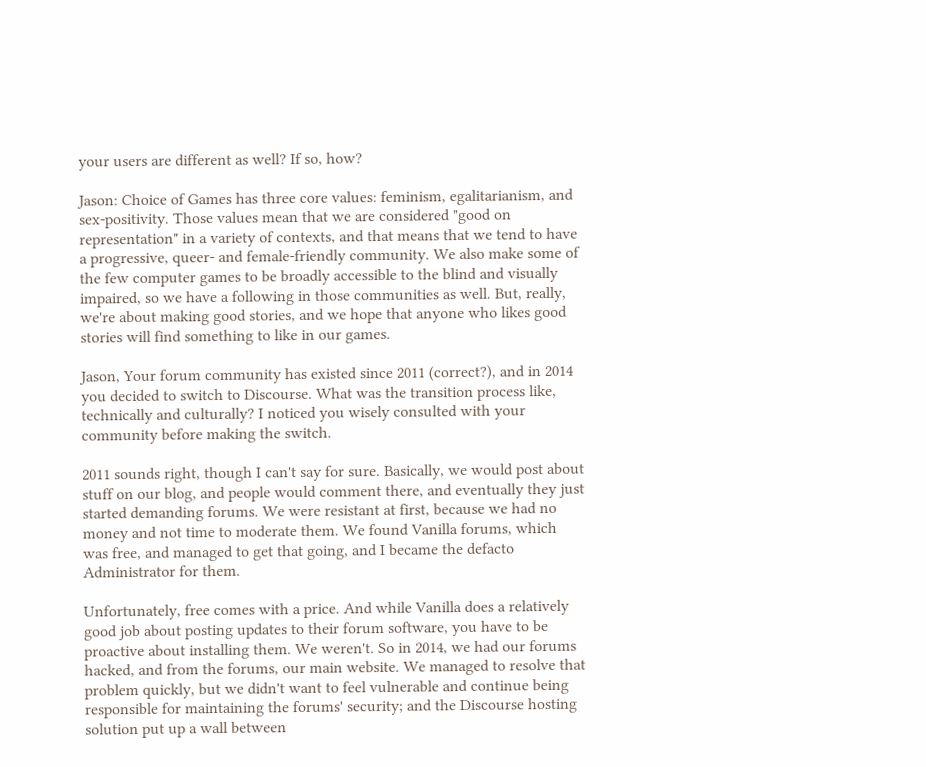your users are different as well? If so, how?

Jason: Choice of Games has three core values: feminism, egalitarianism, and sex-positivity. Those values mean that we are considered "good on representation" in a variety of contexts, and that means that we tend to have a progressive, queer- and female-friendly community. We also make some of the few computer games to be broadly accessible to the blind and visually impaired, so we have a following in those communities as well. But, really, we're about making good stories, and we hope that anyone who likes good stories will find something to like in our games.

Jason, Your forum community has existed since 2011 (correct?), and in 2014 you decided to switch to Discourse. What was the transition process like, technically and culturally? I noticed you wisely consulted with your community before making the switch.

2011 sounds right, though I can't say for sure. Basically, we would post about stuff on our blog, and people would comment there, and eventually they just started demanding forums. We were resistant at first, because we had no money and not time to moderate them. We found Vanilla forums, which was free, and managed to get that going, and I became the defacto Administrator for them.

Unfortunately, free comes with a price. And while Vanilla does a relatively good job about posting updates to their forum software, you have to be proactive about installing them. We weren't. So in 2014, we had our forums hacked, and from the forums, our main website. We managed to resolve that problem quickly, but we didn't want to feel vulnerable and continue being responsible for maintaining the forums' security; and the Discourse hosting solution put up a wall between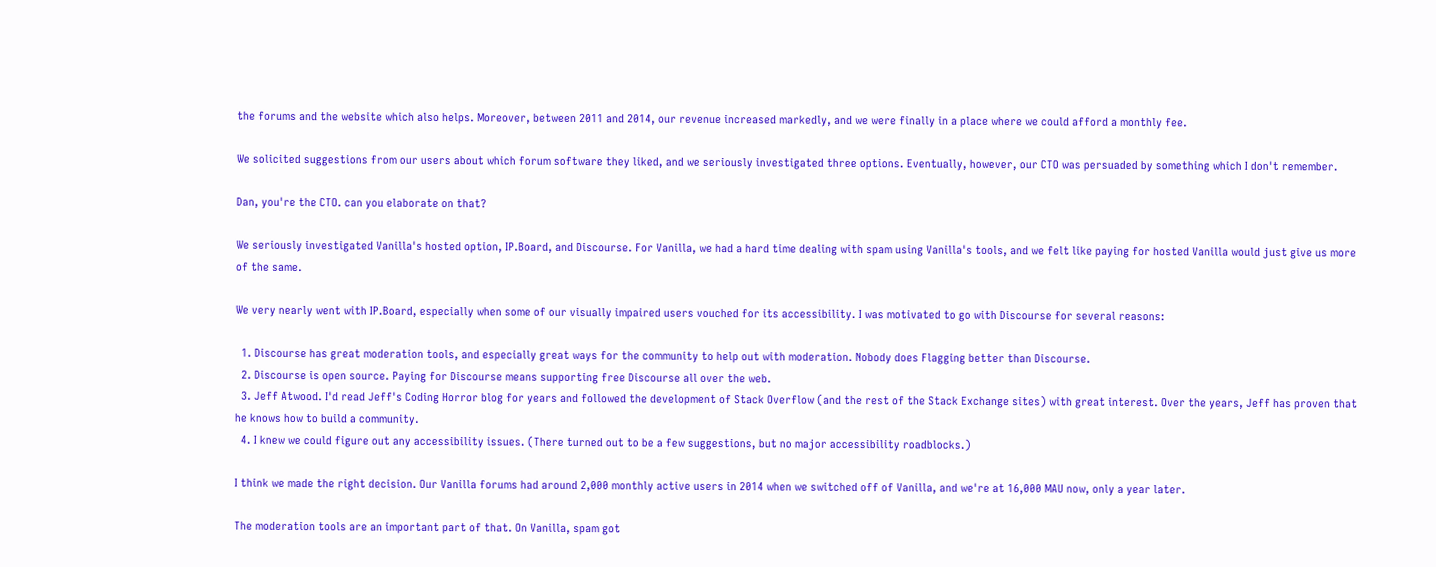the forums and the website which also helps. Moreover, between 2011 and 2014, our revenue increased markedly, and we were finally in a place where we could afford a monthly fee.

We solicited suggestions from our users about which forum software they liked, and we seriously investigated three options. Eventually, however, our CTO was persuaded by something which I don't remember.

Dan, you're the CTO. can you elaborate on that?

We seriously investigated Vanilla's hosted option, IP.Board, and Discourse. For Vanilla, we had a hard time dealing with spam using Vanilla's tools, and we felt like paying for hosted Vanilla would just give us more of the same.

We very nearly went with IP.Board, especially when some of our visually impaired users vouched for its accessibility. I was motivated to go with Discourse for several reasons:

  1. Discourse has great moderation tools, and especially great ways for the community to help out with moderation. Nobody does Flagging better than Discourse.
  2. Discourse is open source. Paying for Discourse means supporting free Discourse all over the web.
  3. Jeff Atwood. I'd read Jeff's Coding Horror blog for years and followed the development of Stack Overflow (and the rest of the Stack Exchange sites) with great interest. Over the years, Jeff has proven that he knows how to build a community.
  4. I knew we could figure out any accessibility issues. (There turned out to be a few suggestions, but no major accessibility roadblocks.)

I think we made the right decision. Our Vanilla forums had around 2,000 monthly active users in 2014 when we switched off of Vanilla, and we're at 16,000 MAU now, only a year later.

The moderation tools are an important part of that. On Vanilla, spam got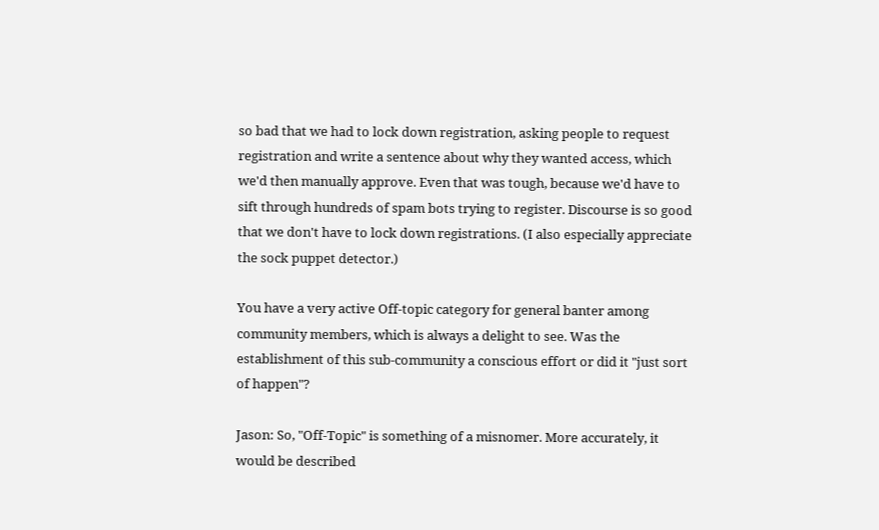so bad that we had to lock down registration, asking people to request registration and write a sentence about why they wanted access, which we'd then manually approve. Even that was tough, because we'd have to sift through hundreds of spam bots trying to register. Discourse is so good that we don't have to lock down registrations. (I also especially appreciate the sock puppet detector.)

You have a very active Off-topic category for general banter among community members, which is always a delight to see. Was the establishment of this sub-community a conscious effort or did it "just sort of happen"?

Jason: So, "Off-Topic" is something of a misnomer. More accurately, it would be described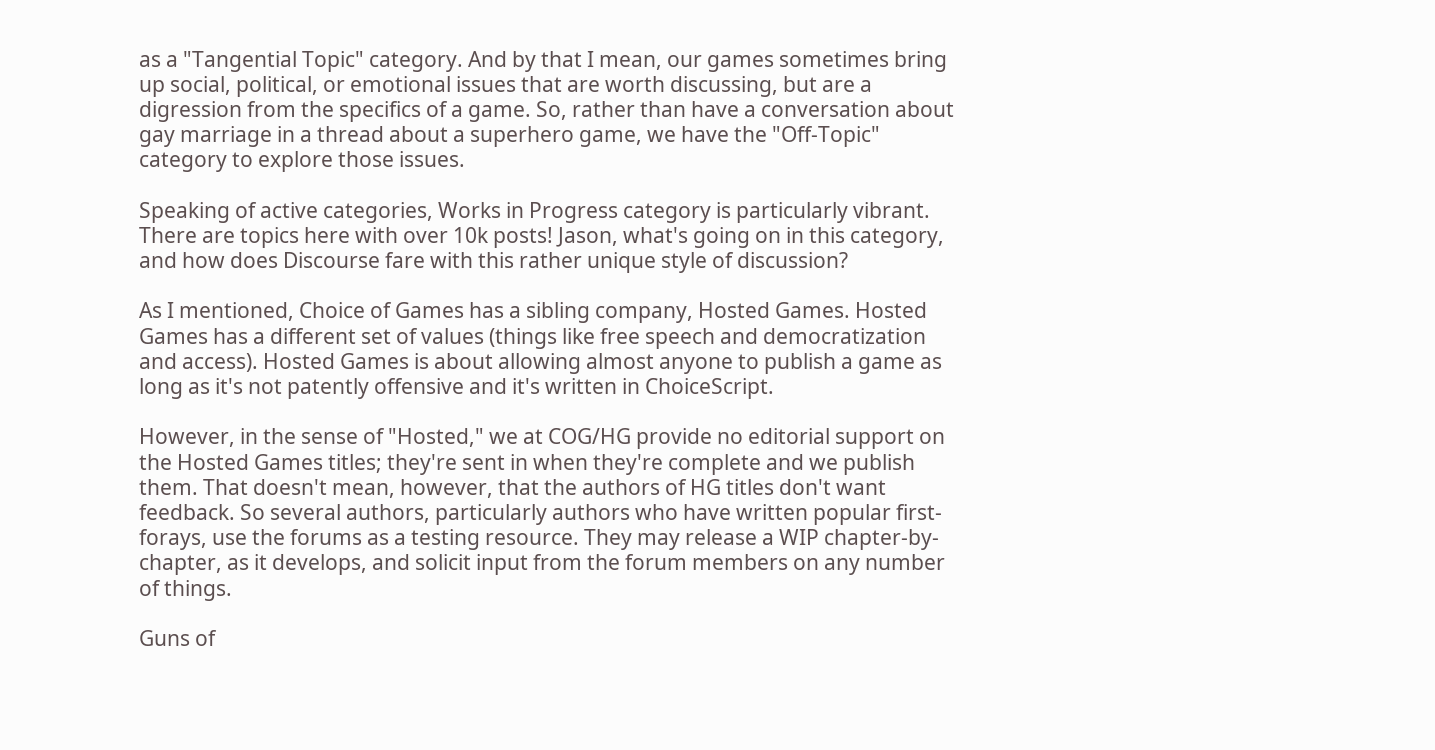as a "Tangential Topic" category. And by that I mean, our games sometimes bring up social, political, or emotional issues that are worth discussing, but are a digression from the specifics of a game. So, rather than have a conversation about gay marriage in a thread about a superhero game, we have the "Off-Topic" category to explore those issues.

Speaking of active categories, Works in Progress category is particularly vibrant. There are topics here with over 10k posts! Jason, what's going on in this category, and how does Discourse fare with this rather unique style of discussion?

As I mentioned, Choice of Games has a sibling company, Hosted Games. Hosted Games has a different set of values (things like free speech and democratization and access). Hosted Games is about allowing almost anyone to publish a game as long as it's not patently offensive and it's written in ChoiceScript.

However, in the sense of "Hosted," we at COG/HG provide no editorial support on the Hosted Games titles; they're sent in when they're complete and we publish them. That doesn't mean, however, that the authors of HG titles don't want feedback. So several authors, particularly authors who have written popular first-forays, use the forums as a testing resource. They may release a WIP chapter-by-chapter, as it develops, and solicit input from the forum members on any number of things.

Guns of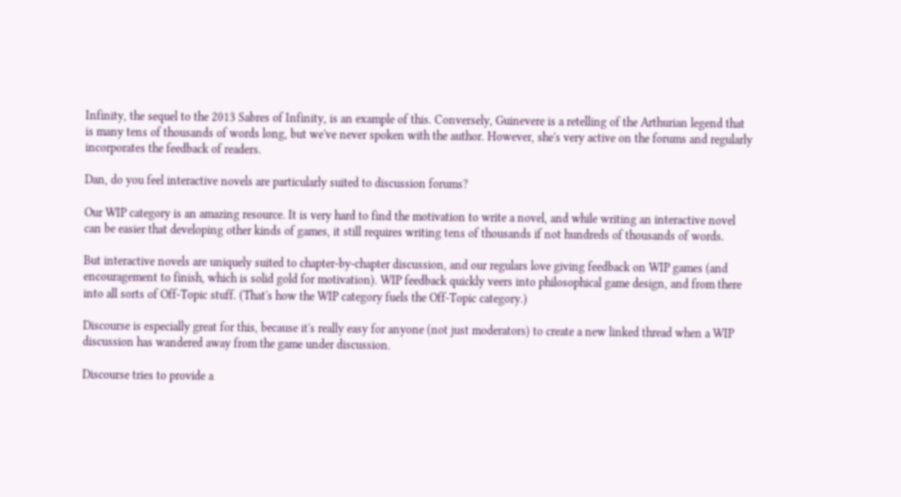Infinity, the sequel to the 2013 Sabres of Infinity, is an example of this. Conversely, Guinevere is a retelling of the Arthurian legend that is many tens of thousands of words long, but we've never spoken with the author. However, she's very active on the forums and regularly incorporates the feedback of readers.

Dan, do you feel interactive novels are particularly suited to discussion forums?

Our WIP category is an amazing resource. It is very hard to find the motivation to write a novel, and while writing an interactive novel can be easier that developing other kinds of games, it still requires writing tens of thousands if not hundreds of thousands of words.

But interactive novels are uniquely suited to chapter-by-chapter discussion, and our regulars love giving feedback on WIP games (and encouragement to finish, which is solid gold for motivation). WIP feedback quickly veers into philosophical game design, and from there into all sorts of Off-Topic stuff. (That's how the WIP category fuels the Off-Topic category.)

Discourse is especially great for this, because it's really easy for anyone (not just moderators) to create a new linked thread when a WIP discussion has wandered away from the game under discussion.

Discourse tries to provide a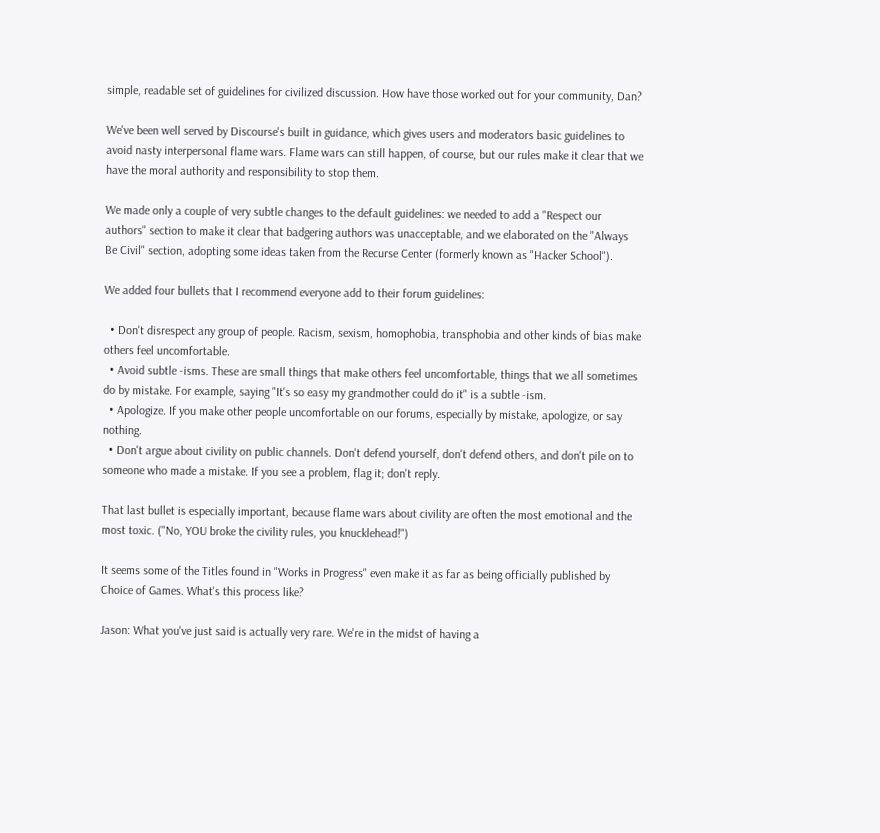simple, readable set of guidelines for civilized discussion. How have those worked out for your community, Dan?

We've been well served by Discourse's built in guidance, which gives users and moderators basic guidelines to avoid nasty interpersonal flame wars. Flame wars can still happen, of course, but our rules make it clear that we have the moral authority and responsibility to stop them.

We made only a couple of very subtle changes to the default guidelines: we needed to add a "Respect our authors" section to make it clear that badgering authors was unacceptable, and we elaborated on the "Always Be Civil" section, adopting some ideas taken from the Recurse Center (formerly known as "Hacker School").

We added four bullets that I recommend everyone add to their forum guidelines:

  • Don't disrespect any group of people. Racism, sexism, homophobia, transphobia and other kinds of bias make others feel uncomfortable.
  • Avoid subtle -isms. These are small things that make others feel uncomfortable, things that we all sometimes do by mistake. For example, saying "It's so easy my grandmother could do it" is a subtle -ism.
  • Apologize. If you make other people uncomfortable on our forums, especially by mistake, apologize, or say nothing.
  • Don't argue about civility on public channels. Don't defend yourself, don't defend others, and don't pile on to someone who made a mistake. If you see a problem, flag it; don't reply.

That last bullet is especially important, because flame wars about civility are often the most emotional and the most toxic. ("No, YOU broke the civility rules, you knucklehead!")

It seems some of the Titles found in "Works in Progress" even make it as far as being officially published by Choice of Games. What's this process like?

Jason: What you've just said is actually very rare. We're in the midst of having a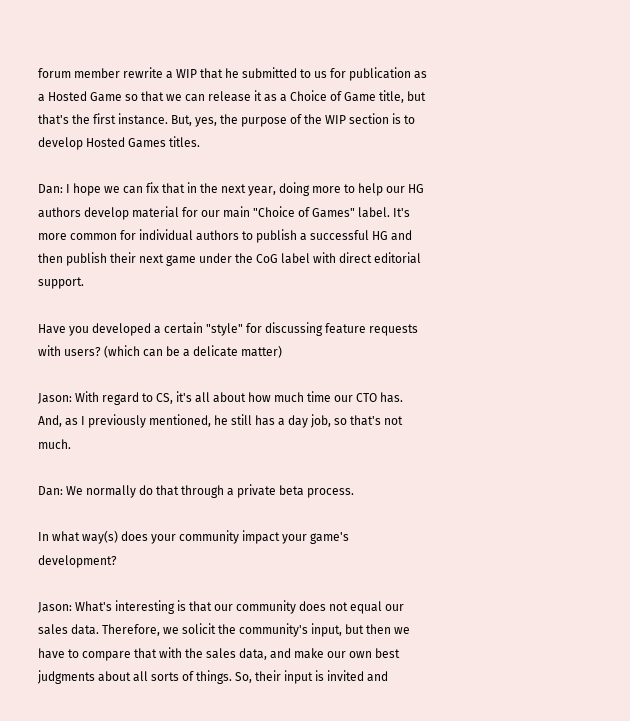forum member rewrite a WIP that he submitted to us for publication as a Hosted Game so that we can release it as a Choice of Game title, but that's the first instance. But, yes, the purpose of the WIP section is to develop Hosted Games titles.

Dan: I hope we can fix that in the next year, doing more to help our HG authors develop material for our main "Choice of Games" label. It's more common for individual authors to publish a successful HG and then publish their next game under the CoG label with direct editorial support.

Have you developed a certain "style" for discussing feature requests with users? (which can be a delicate matter)

Jason: With regard to CS, it's all about how much time our CTO has. And, as I previously mentioned, he still has a day job, so that's not much.

Dan: We normally do that through a private beta process.

In what way(s) does your community impact your game's development?

Jason: What's interesting is that our community does not equal our sales data. Therefore, we solicit the community's input, but then we have to compare that with the sales data, and make our own best judgments about all sorts of things. So, their input is invited and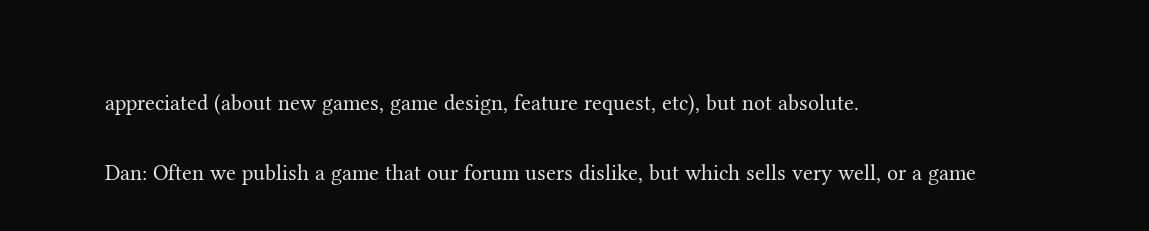appreciated (about new games, game design, feature request, etc), but not absolute.

Dan: Often we publish a game that our forum users dislike, but which sells very well, or a game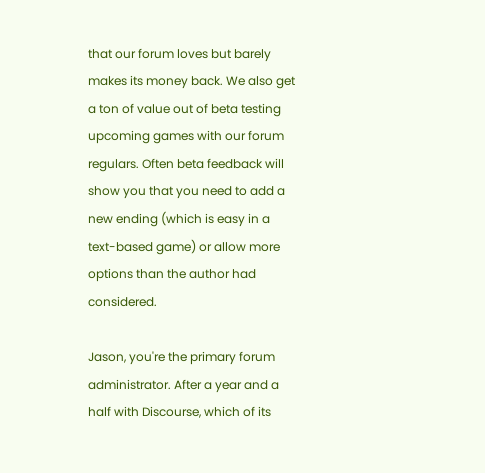that our forum loves but barely makes its money back. We also get a ton of value out of beta testing upcoming games with our forum regulars. Often beta feedback will show you that you need to add a new ending (which is easy in a text-based game) or allow more options than the author had considered.

Jason, you're the primary forum administrator. After a year and a half with Discourse, which of its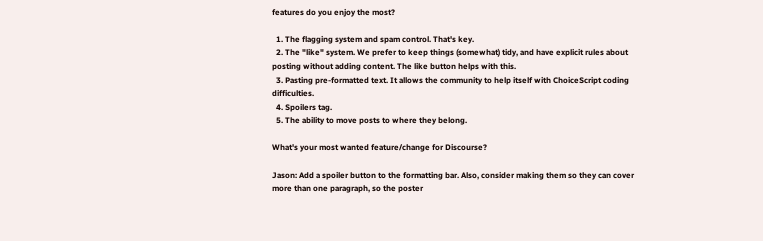features do you enjoy the most?

  1. The flagging system and spam control. That's key.
  2. The "like" system. We prefer to keep things (somewhat) tidy, and have explicit rules about posting without adding content. The like button helps with this.
  3. Pasting pre-formatted text. It allows the community to help itself with ChoiceScript coding difficulties.
  4. Spoilers tag.
  5. The ability to move posts to where they belong.

What's your most wanted feature/change for Discourse?

Jason: Add a spoiler button to the formatting bar. Also, consider making them so they can cover more than one paragraph, so the poster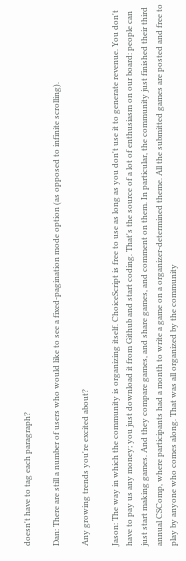doesn't have to tag each paragraph?

Dan: There are still a number of users who would like to see a fixed-pagination mode option (as opposed to infinite scrolling).

Any growing trends you're excited about?

Jason: The way in which the community is organizing itself. ChoiceScript is free to use as long as you don't use it to generate revenue. You don't have to pay us any money; you just download it from Github and start coding. That's the source of a lot of enthusiasm on our board: people can just start making games. And they compare games, and share games, and comment on them. In particular, the community just finished their third annual CSComp, where participants had a month to write a game on a organizer-determined theme. All the submitted games are posted and free to play by anyone who comes along. That was all organized by the community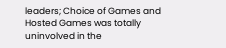leaders; Choice of Games and Hosted Games was totally uninvolved in the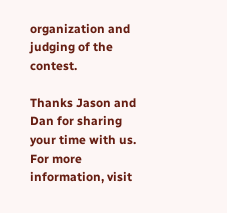organization and judging of the contest.

Thanks Jason and Dan for sharing your time with us. For more information, visit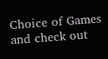Choice of Games and check out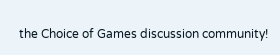the Choice of Games discussion community!